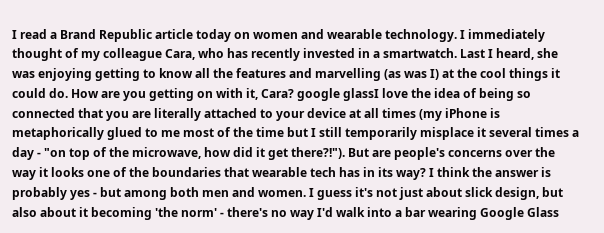I read a Brand Republic article today on women and wearable technology. I immediately thought of my colleague Cara, who has recently invested in a smartwatch. Last I heard, she was enjoying getting to know all the features and marvelling (as was I) at the cool things it could do. How are you getting on with it, Cara? google glassI love the idea of being so connected that you are literally attached to your device at all times (my iPhone is metaphorically glued to me most of the time but I still temporarily misplace it several times a day - "on top of the microwave, how did it get there?!"). But are people's concerns over the way it looks one of the boundaries that wearable tech has in its way? I think the answer is probably yes - but among both men and women. I guess it's not just about slick design, but also about it becoming 'the norm' - there's no way I'd walk into a bar wearing Google Glass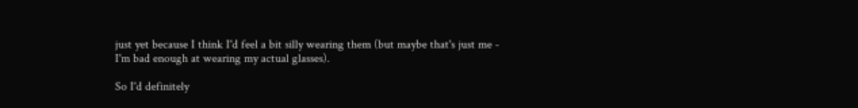just yet because I think I'd feel a bit silly wearing them (but maybe that's just me - I'm bad enough at wearing my actual glasses).

So I'd definitely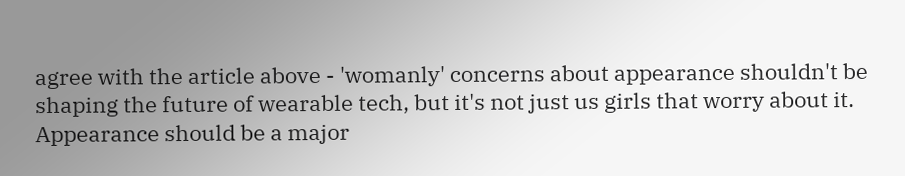agree with the article above - 'womanly' concerns about appearance shouldn't be shaping the future of wearable tech, but it's not just us girls that worry about it. Appearance should be a major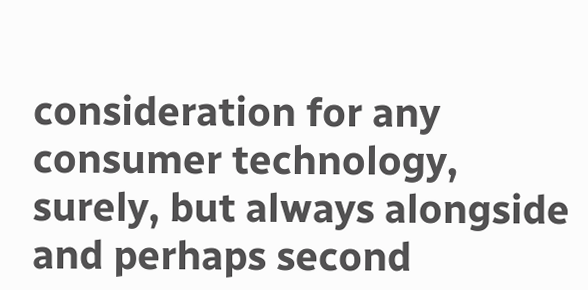consideration for any consumer technology, surely, but always alongside and perhaps second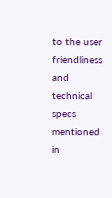to the user friendliness and technical specs mentioned in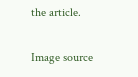the article.

Image source